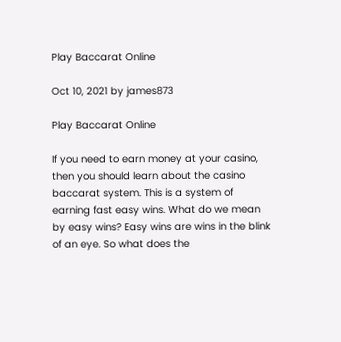Play Baccarat Online

Oct 10, 2021 by james873

Play Baccarat Online

If you need to earn money at your casino, then you should learn about the casino baccarat system. This is a system of earning fast easy wins. What do we mean by easy wins? Easy wins are wins in the blink of an eye. So what does the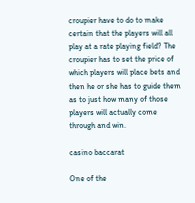croupier have to do to make certain that the players will all play at a rate playing field? The croupier has to set the price of which players will place bets and then he or she has to guide them as to just how many of those players will actually come through and win.

casino baccarat

One of the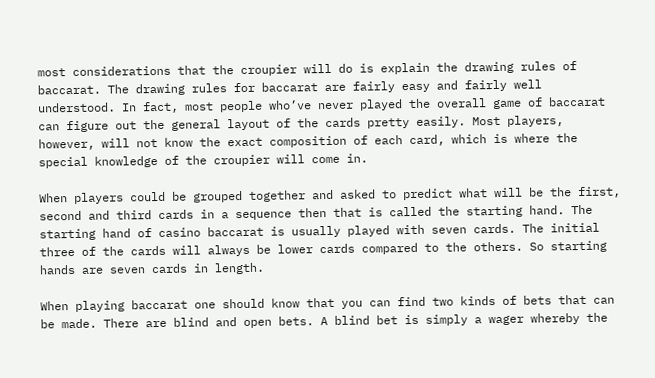most considerations that the croupier will do is explain the drawing rules of baccarat. The drawing rules for baccarat are fairly easy and fairly well understood. In fact, most people who’ve never played the overall game of baccarat can figure out the general layout of the cards pretty easily. Most players, however, will not know the exact composition of each card, which is where the special knowledge of the croupier will come in.

When players could be grouped together and asked to predict what will be the first, second and third cards in a sequence then that is called the starting hand. The starting hand of casino baccarat is usually played with seven cards. The initial three of the cards will always be lower cards compared to the others. So starting hands are seven cards in length.

When playing baccarat one should know that you can find two kinds of bets that can be made. There are blind and open bets. A blind bet is simply a wager whereby the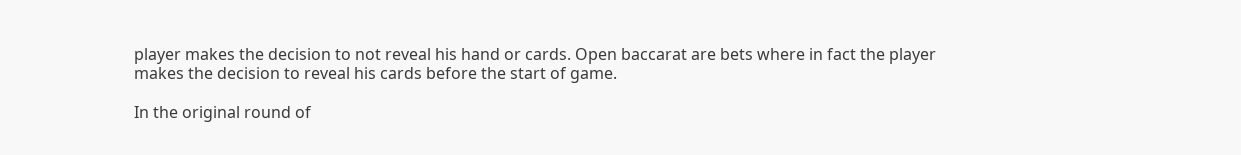player makes the decision to not reveal his hand or cards. Open baccarat are bets where in fact the player makes the decision to reveal his cards before the start of game.

In the original round of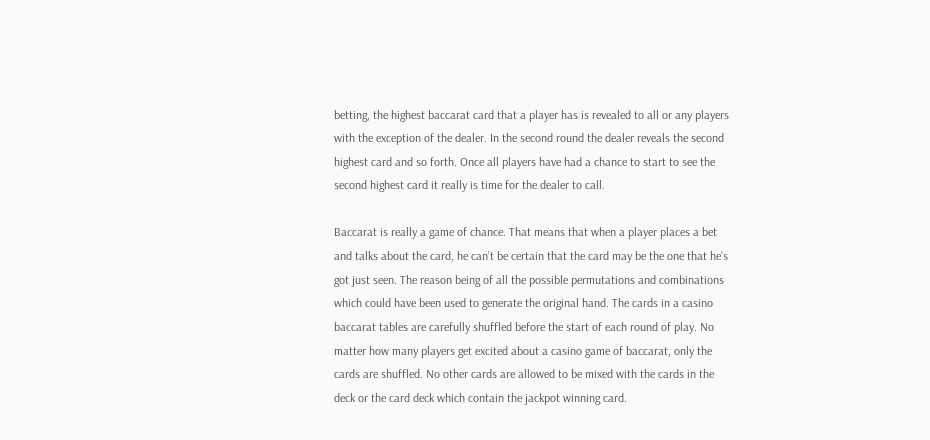betting, the highest baccarat card that a player has is revealed to all or any players with the exception of the dealer. In the second round the dealer reveals the second highest card and so forth. Once all players have had a chance to start to see the second highest card it really is time for the dealer to call.

Baccarat is really a game of chance. That means that when a player places a bet and talks about the card, he can’t be certain that the card may be the one that he’s got just seen. The reason being of all the possible permutations and combinations which could have been used to generate the original hand. The cards in a casino baccarat tables are carefully shuffled before the start of each round of play. No matter how many players get excited about a casino game of baccarat, only the cards are shuffled. No other cards are allowed to be mixed with the cards in the deck or the card deck which contain the jackpot winning card.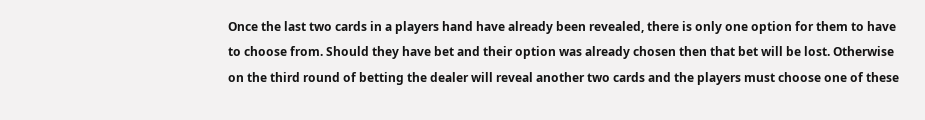Once the last two cards in a players hand have already been revealed, there is only one option for them to have to choose from. Should they have bet and their option was already chosen then that bet will be lost. Otherwise on the third round of betting the dealer will reveal another two cards and the players must choose one of these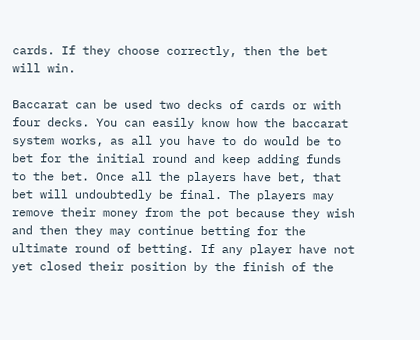cards. If they choose correctly, then the bet will win.

Baccarat can be used two decks of cards or with four decks. You can easily know how the baccarat system works, as all you have to do would be to bet for the initial round and keep adding funds to the bet. Once all the players have bet, that bet will undoubtedly be final. The players may remove their money from the pot because they wish and then they may continue betting for the ultimate round of betting. If any player have not yet closed their position by the finish of the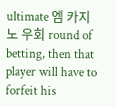ultimate 엠 카지노 우회 round of betting, then that player will have to forfeit his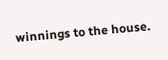winnings to the house.